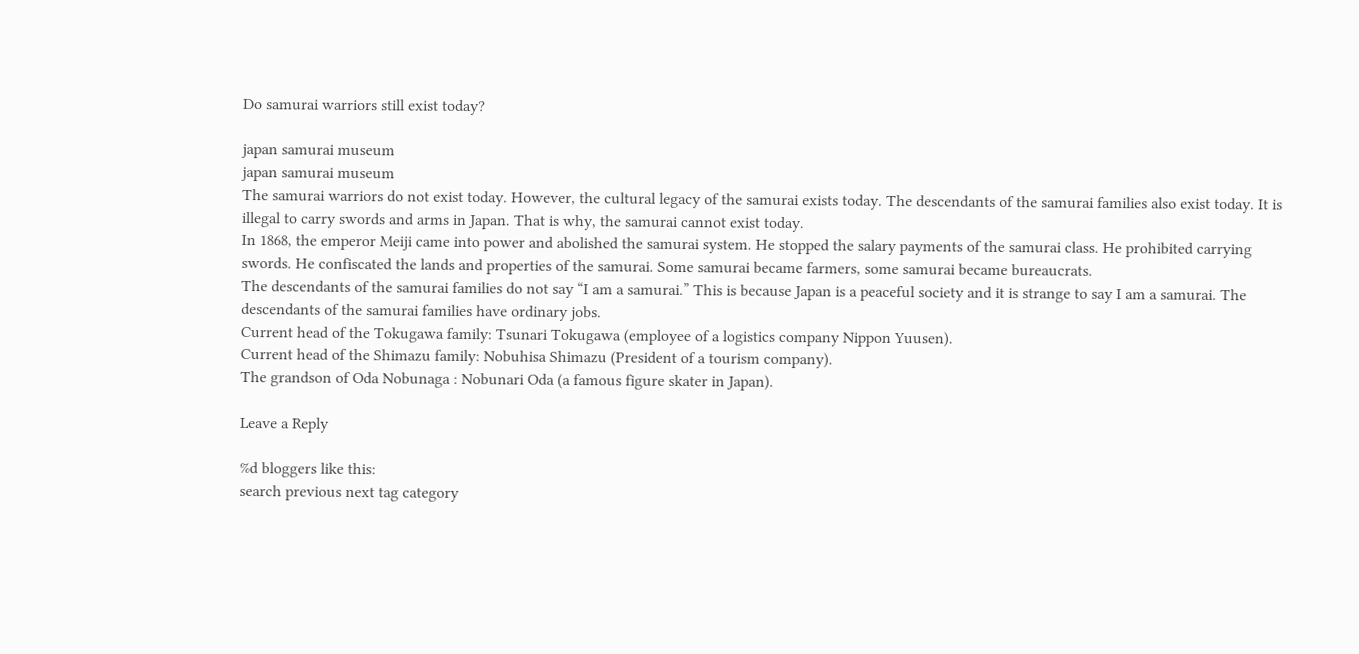Do samurai warriors still exist today?

japan samurai museum
japan samurai museum
The samurai warriors do not exist today. However, the cultural legacy of the samurai exists today. The descendants of the samurai families also exist today. It is illegal to carry swords and arms in Japan. That is why, the samurai cannot exist today.
In 1868, the emperor Meiji came into power and abolished the samurai system. He stopped the salary payments of the samurai class. He prohibited carrying swords. He confiscated the lands and properties of the samurai. Some samurai became farmers, some samurai became bureaucrats.
The descendants of the samurai families do not say “I am a samurai.” This is because Japan is a peaceful society and it is strange to say I am a samurai. The descendants of the samurai families have ordinary jobs.
Current head of the Tokugawa family: Tsunari Tokugawa (employee of a logistics company Nippon Yuusen).
Current head of the Shimazu family: Nobuhisa Shimazu (President of a tourism company).
The grandson of Oda Nobunaga : Nobunari Oda (a famous figure skater in Japan).

Leave a Reply

%d bloggers like this:
search previous next tag category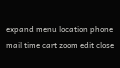expand menu location phone mail time cart zoom edit close